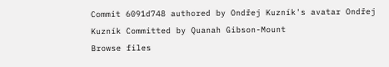Commit 6091d748 authored by Ondřej Kuzník's avatar Ondřej Kuzník Committed by Quanah Gibson-Mount
Browse files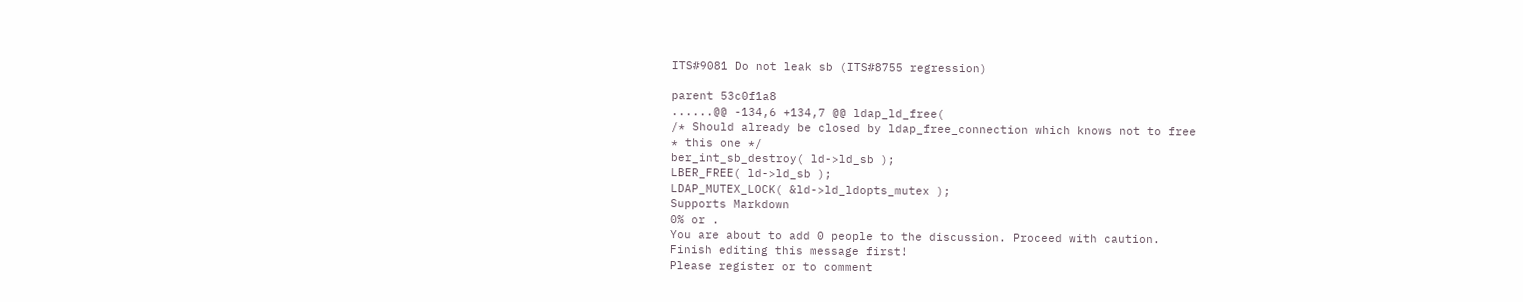ITS#9081 Do not leak sb (ITS#8755 regression)

parent 53c0f1a8
......@@ -134,6 +134,7 @@ ldap_ld_free(
/* Should already be closed by ldap_free_connection which knows not to free
* this one */
ber_int_sb_destroy( ld->ld_sb );
LBER_FREE( ld->ld_sb );
LDAP_MUTEX_LOCK( &ld->ld_ldopts_mutex );
Supports Markdown
0% or .
You are about to add 0 people to the discussion. Proceed with caution.
Finish editing this message first!
Please register or to comment